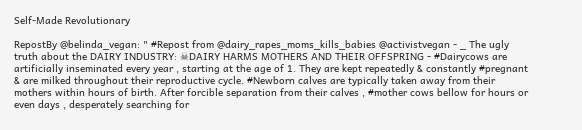Self-Made Revolutionary

RepostBy @belinda_vegan: " #Repost from @dairy_rapes_moms_kills_babies @activistvegan - _ The ugly truth about the DAIRY INDUSTRY: ☠DAIRY HARMS MOTHERS AND THEIR OFFSPRING - #Dairycows are artificially inseminated every year , starting at the age of 1. They are kept repeatedly & constantly #pregnant & are milked throughout their reproductive cycle. #Newborn calves are typically taken away from their mothers within hours of birth. After forcible separation from their calves , #mother cows bellow for hours or even days , desperately searching for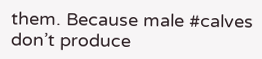them. Because male #calves don’t produce